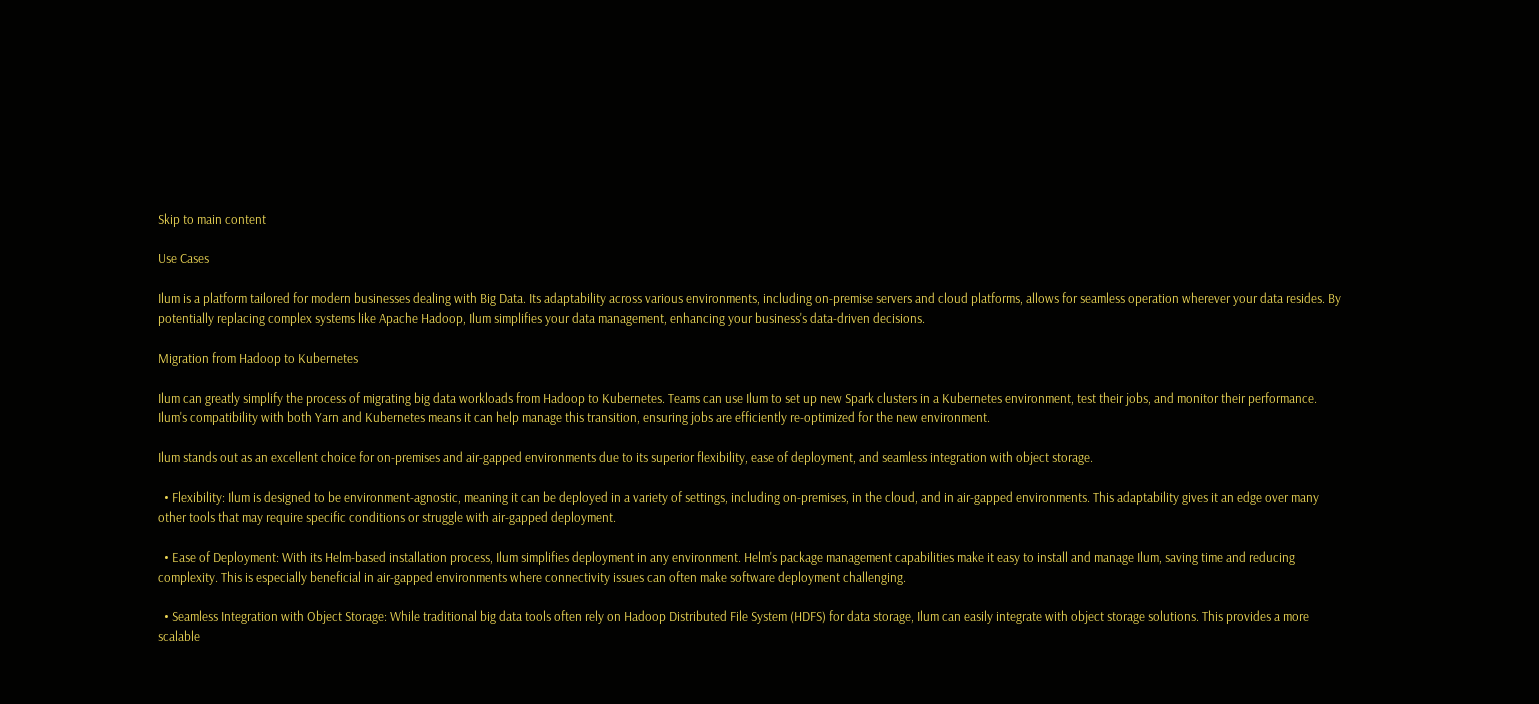Skip to main content

Use Cases

Ilum is a platform tailored for modern businesses dealing with Big Data. Its adaptability across various environments, including on-premise servers and cloud platforms, allows for seamless operation wherever your data resides. By potentially replacing complex systems like Apache Hadoop, Ilum simplifies your data management, enhancing your business's data-driven decisions.

Migration from Hadoop to Kubernetes

Ilum can greatly simplify the process of migrating big data workloads from Hadoop to Kubernetes. Teams can use Ilum to set up new Spark clusters in a Kubernetes environment, test their jobs, and monitor their performance. Ilum's compatibility with both Yarn and Kubernetes means it can help manage this transition, ensuring jobs are efficiently re-optimized for the new environment.

Ilum stands out as an excellent choice for on-premises and air-gapped environments due to its superior flexibility, ease of deployment, and seamless integration with object storage.

  • Flexibility: Ilum is designed to be environment-agnostic, meaning it can be deployed in a variety of settings, including on-premises, in the cloud, and in air-gapped environments. This adaptability gives it an edge over many other tools that may require specific conditions or struggle with air-gapped deployment.

  • Ease of Deployment: With its Helm-based installation process, Ilum simplifies deployment in any environment. Helm's package management capabilities make it easy to install and manage Ilum, saving time and reducing complexity. This is especially beneficial in air-gapped environments where connectivity issues can often make software deployment challenging.

  • Seamless Integration with Object Storage: While traditional big data tools often rely on Hadoop Distributed File System (HDFS) for data storage, Ilum can easily integrate with object storage solutions. This provides a more scalable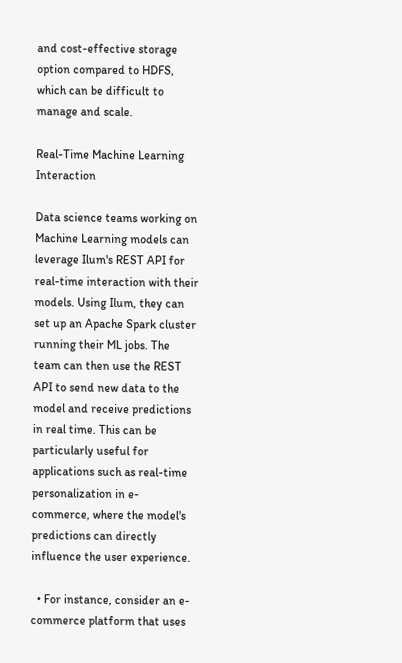and cost-effective storage option compared to HDFS, which can be difficult to manage and scale.

Real-Time Machine Learning Interaction

Data science teams working on Machine Learning models can leverage Ilum's REST API for real-time interaction with their models. Using Ilum, they can set up an Apache Spark cluster running their ML jobs. The team can then use the REST API to send new data to the model and receive predictions in real time. This can be particularly useful for applications such as real-time personalization in e-commerce, where the model's predictions can directly influence the user experience.

  • For instance, consider an e-commerce platform that uses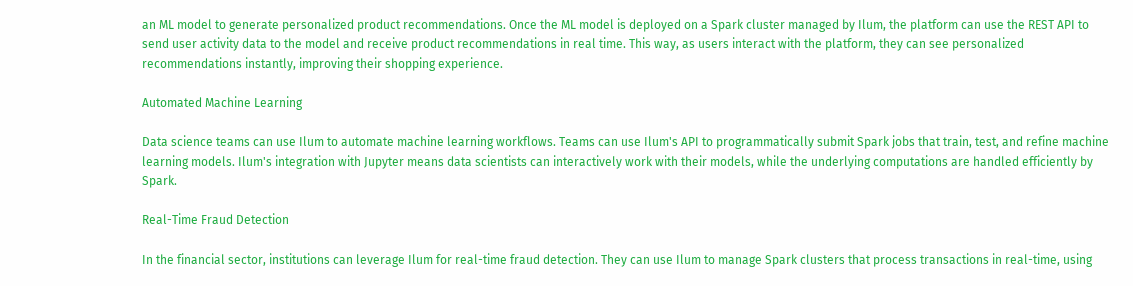an ML model to generate personalized product recommendations. Once the ML model is deployed on a Spark cluster managed by Ilum, the platform can use the REST API to send user activity data to the model and receive product recommendations in real time. This way, as users interact with the platform, they can see personalized recommendations instantly, improving their shopping experience.

Automated Machine Learning

Data science teams can use Ilum to automate machine learning workflows. Teams can use Ilum's API to programmatically submit Spark jobs that train, test, and refine machine learning models. Ilum's integration with Jupyter means data scientists can interactively work with their models, while the underlying computations are handled efficiently by Spark.

Real-Time Fraud Detection

In the financial sector, institutions can leverage Ilum for real-time fraud detection. They can use Ilum to manage Spark clusters that process transactions in real-time, using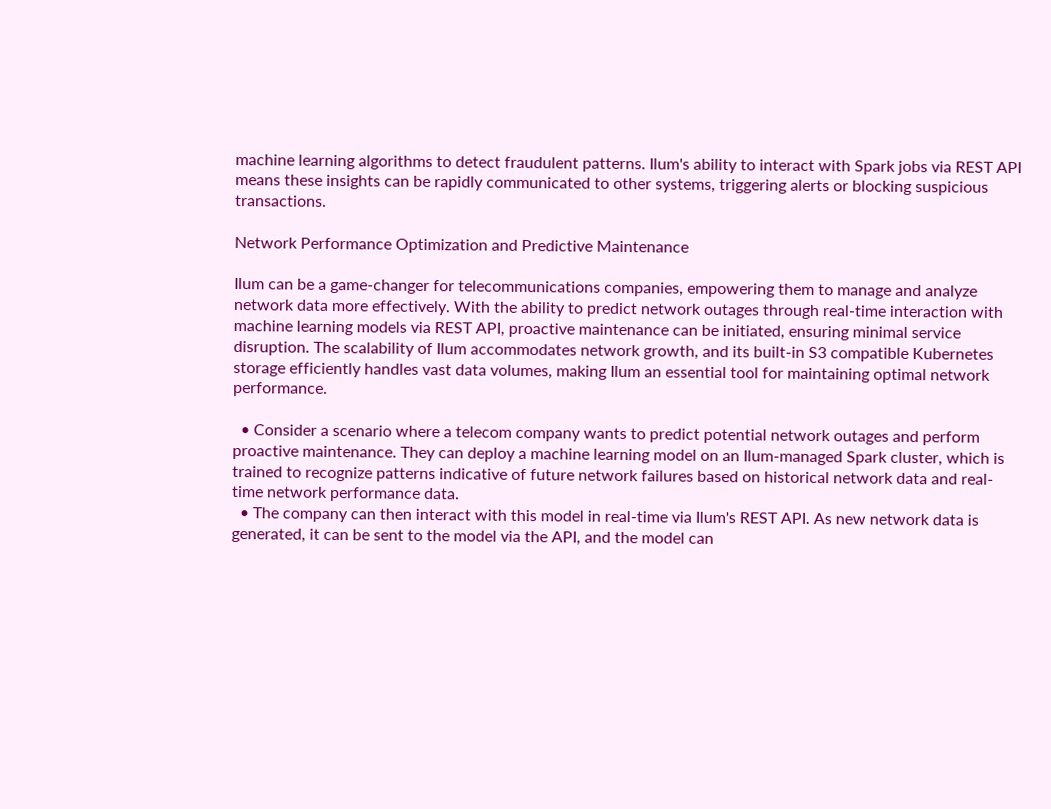machine learning algorithms to detect fraudulent patterns. Ilum's ability to interact with Spark jobs via REST API means these insights can be rapidly communicated to other systems, triggering alerts or blocking suspicious transactions.

Network Performance Optimization and Predictive Maintenance

Ilum can be a game-changer for telecommunications companies, empowering them to manage and analyze network data more effectively. With the ability to predict network outages through real-time interaction with machine learning models via REST API, proactive maintenance can be initiated, ensuring minimal service disruption. The scalability of Ilum accommodates network growth, and its built-in S3 compatible Kubernetes storage efficiently handles vast data volumes, making Ilum an essential tool for maintaining optimal network performance.

  • Consider a scenario where a telecom company wants to predict potential network outages and perform proactive maintenance. They can deploy a machine learning model on an Ilum-managed Spark cluster, which is trained to recognize patterns indicative of future network failures based on historical network data and real-time network performance data.
  • The company can then interact with this model in real-time via Ilum's REST API. As new network data is generated, it can be sent to the model via the API, and the model can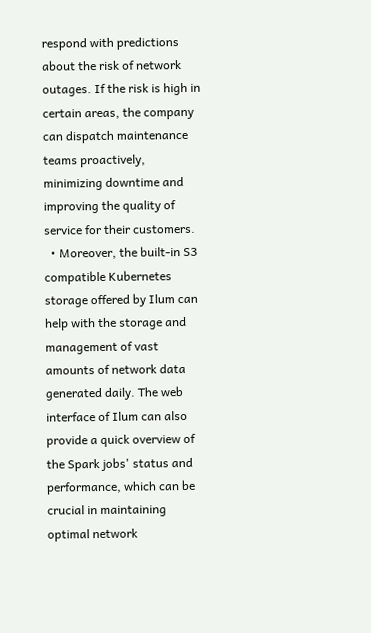respond with predictions about the risk of network outages. If the risk is high in certain areas, the company can dispatch maintenance teams proactively, minimizing downtime and improving the quality of service for their customers.
  • Moreover, the built-in S3 compatible Kubernetes storage offered by Ilum can help with the storage and management of vast amounts of network data generated daily. The web interface of Ilum can also provide a quick overview of the Spark jobs' status and performance, which can be crucial in maintaining optimal network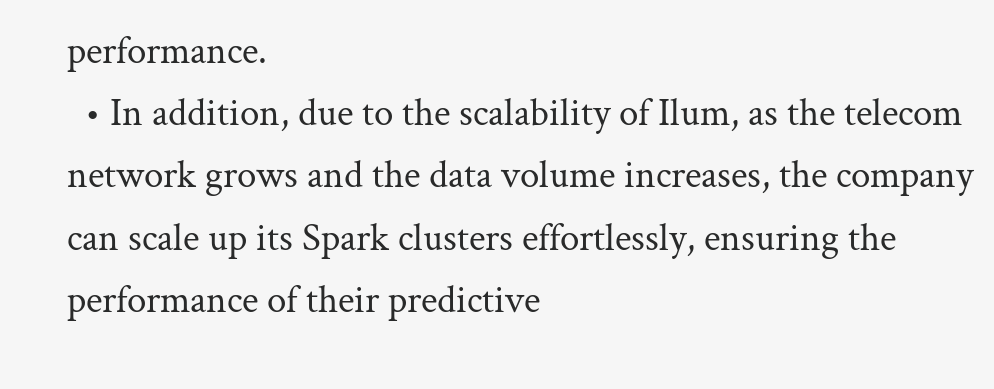performance.
  • In addition, due to the scalability of Ilum, as the telecom network grows and the data volume increases, the company can scale up its Spark clusters effortlessly, ensuring the performance of their predictive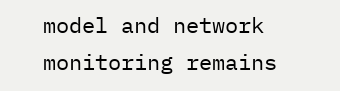model and network monitoring remains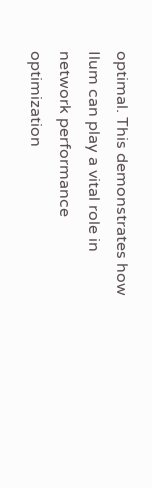optimal. This demonstrates how Ilum can play a vital role in network performance optimization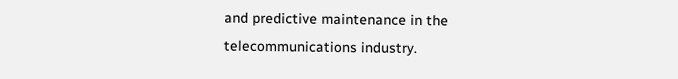and predictive maintenance in the telecommunications industry.